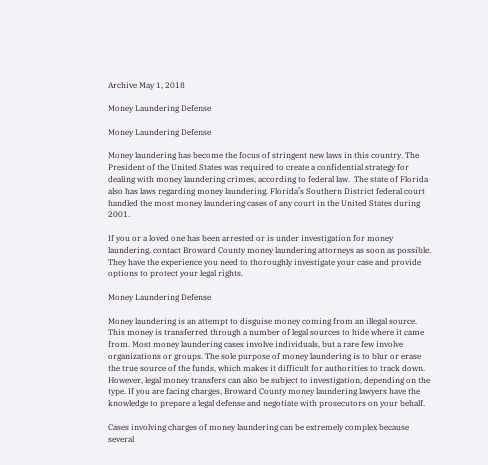Archive May 1, 2018

Money Laundering Defense

Money Laundering Defense

Money laundering has become the focus of stringent new laws in this country. The President of the United States was required to create a confidential strategy for dealing with money laundering crimes, according to federal law.  The state of Florida also has laws regarding money laundering. Florida’s Southern District federal court handled the most money laundering cases of any court in the United States during 2001.

If you or a loved one has been arrested or is under investigation for money laundering, contact Broward County money laundering attorneys as soon as possible. They have the experience you need to thoroughly investigate your case and provide options to protect your legal rights.

Money Laundering Defense

Money laundering is an attempt to disguise money coming from an illegal source. This money is transferred through a number of legal sources to hide where it came from. Most money laundering cases involve individuals, but a rare few involve organizations or groups. The sole purpose of money laundering is to blur or erase the true source of the funds, which makes it difficult for authorities to track down. However, legal money transfers can also be subject to investigation, depending on the type. If you are facing charges, Broward County money laundering lawyers have the knowledge to prepare a legal defense and negotiate with prosecutors on your behalf.

Cases involving charges of money laundering can be extremely complex because several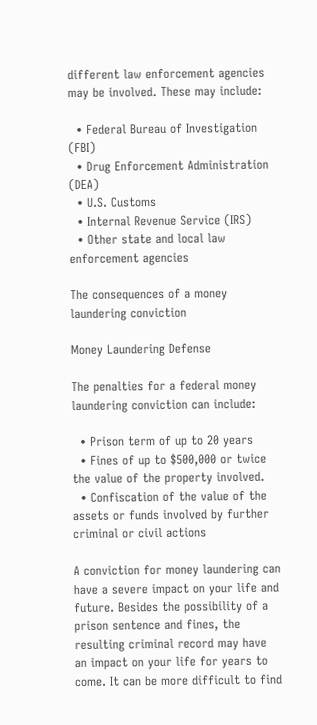different law enforcement agencies may be involved. These may include:

  • Federal Bureau of Investigation (FBI)
  • Drug Enforcement Administration (DEA)
  • U.S. Customs
  • Internal Revenue Service (IRS)
  • Other state and local law enforcement agencies

The consequences of a money laundering conviction

Money Laundering Defense

The penalties for a federal money laundering conviction can include:

  • Prison term of up to 20 years
  • Fines of up to $500,000 or twice the value of the property involved.
  • Confiscation of the value of the assets or funds involved by further criminal or civil actions

A conviction for money laundering can have a severe impact on your life and future. Besides the possibility of a prison sentence and fines, the resulting criminal record may have an impact on your life for years to come. It can be more difficult to find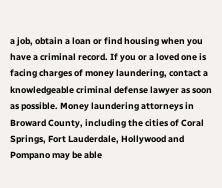a job, obtain a loan or find housing when you have a criminal record. If you or a loved one is facing charges of money laundering, contact a knowledgeable criminal defense lawyer as soon as possible. Money laundering attorneys in Broward County, including the cities of Coral Springs, Fort Lauderdale, Hollywood and Pompano may be able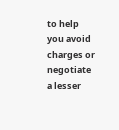to help you avoid charges or negotiate a lesser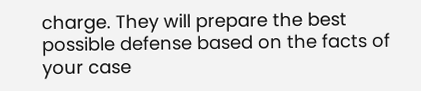charge. They will prepare the best possible defense based on the facts of your case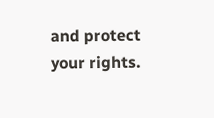and protect your rights.